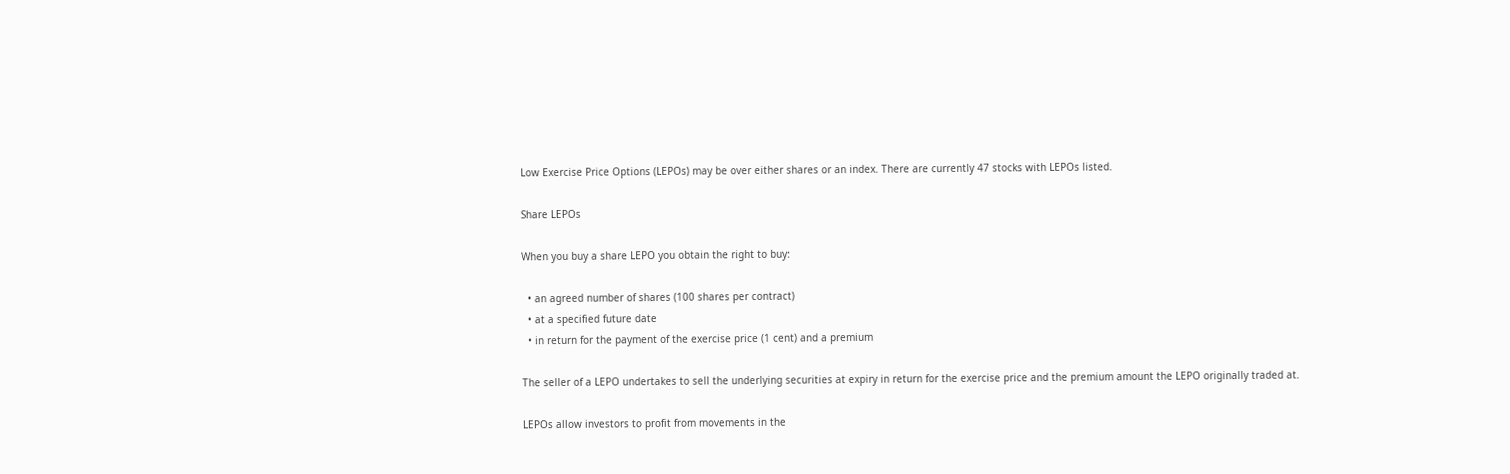Low Exercise Price Options (LEPOs) may be over either shares or an index. There are currently 47 stocks with LEPOs listed.

Share LEPOs

When you buy a share LEPO you obtain the right to buy:

  • an agreed number of shares (100 shares per contract)
  • at a specified future date
  • in return for the payment of the exercise price (1 cent) and a premium

The seller of a LEPO undertakes to sell the underlying securities at expiry in return for the exercise price and the premium amount the LEPO originally traded at.

LEPOs allow investors to profit from movements in the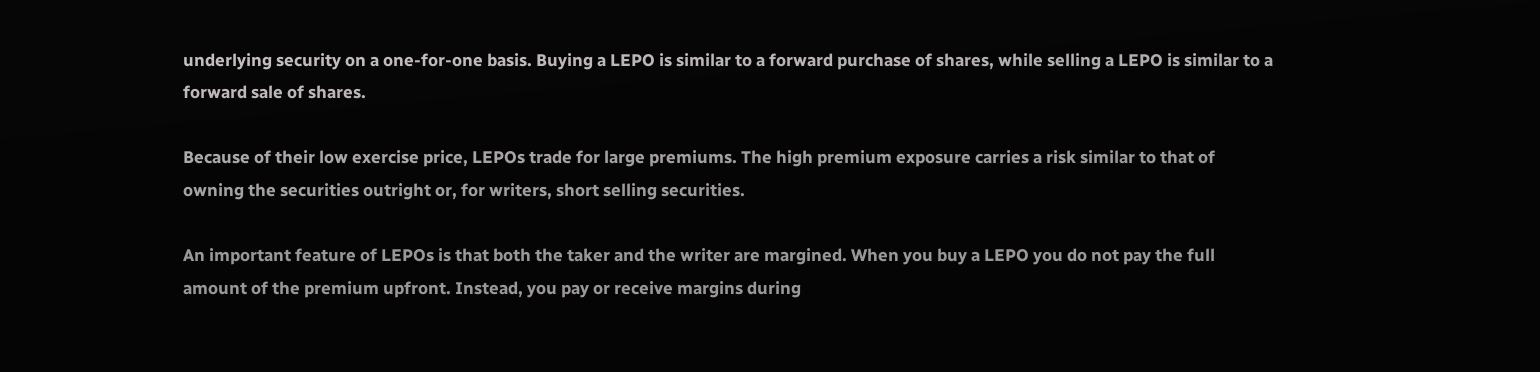underlying security on a one-for-one basis. Buying a LEPO is similar to a forward purchase of shares, while selling a LEPO is similar to a forward sale of shares.

Because of their low exercise price, LEPOs trade for large premiums. The high premium exposure carries a risk similar to that of owning the securities outright or, for writers, short selling securities.

An important feature of LEPOs is that both the taker and the writer are margined. When you buy a LEPO you do not pay the full amount of the premium upfront. Instead, you pay or receive margins during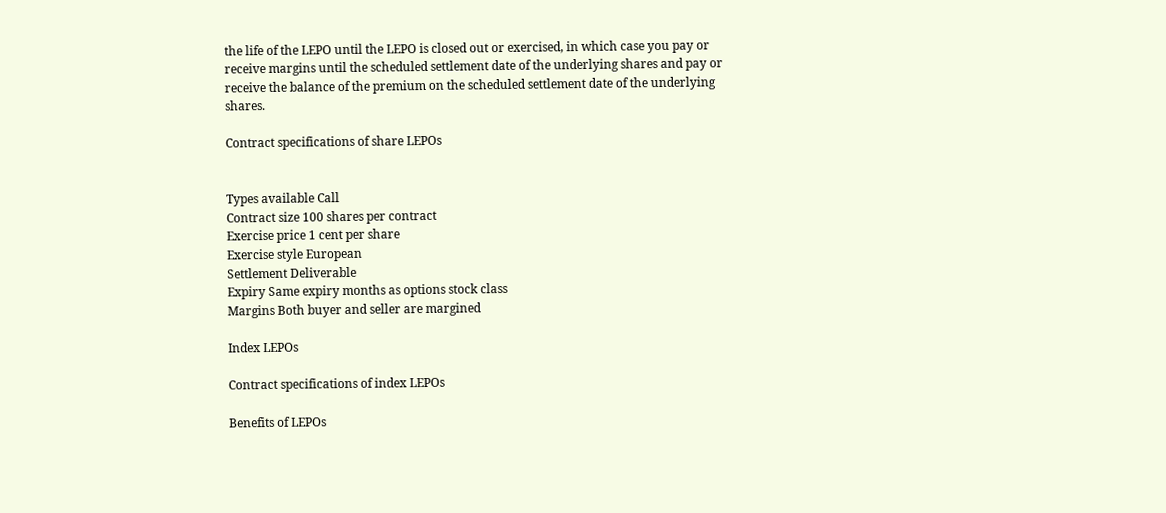the life of the LEPO until the LEPO is closed out or exercised, in which case you pay or receive margins until the scheduled settlement date of the underlying shares and pay or receive the balance of the premium on the scheduled settlement date of the underlying shares.

Contract specifications of share LEPOs


Types available Call
Contract size 100 shares per contract
Exercise price 1 cent per share
Exercise style European
Settlement Deliverable
Expiry Same expiry months as options stock class
Margins Both buyer and seller are margined

Index LEPOs

Contract specifications of index LEPOs

Benefits of LEPOs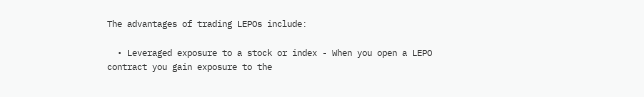The advantages of trading LEPOs include:

  • Leveraged exposure to a stock or index - When you open a LEPO contract you gain exposure to the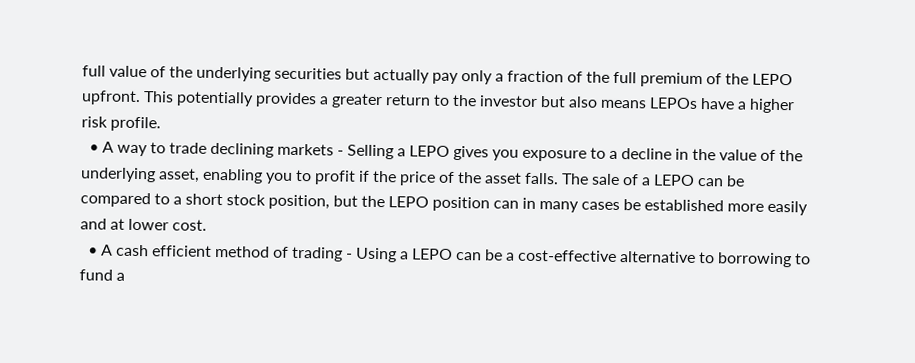full value of the underlying securities but actually pay only a fraction of the full premium of the LEPO upfront. This potentially provides a greater return to the investor but also means LEPOs have a higher risk profile.
  • A way to trade declining markets - Selling a LEPO gives you exposure to a decline in the value of the underlying asset, enabling you to profit if the price of the asset falls. The sale of a LEPO can be compared to a short stock position, but the LEPO position can in many cases be established more easily and at lower cost.
  • A cash efficient method of trading - Using a LEPO can be a cost-effective alternative to borrowing to fund a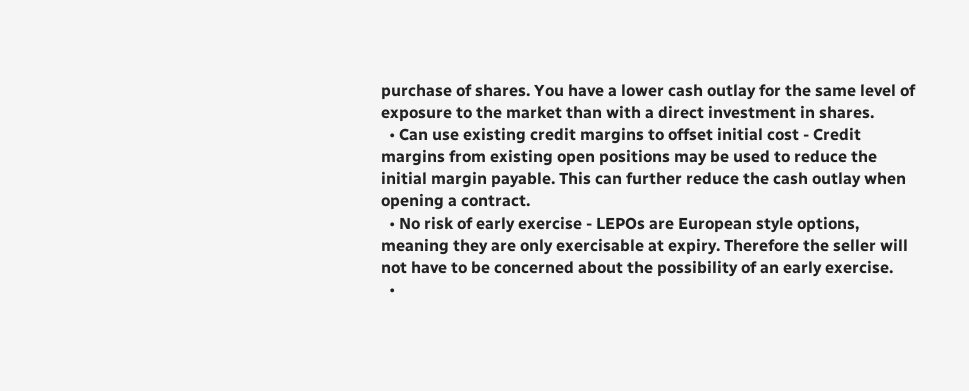purchase of shares. You have a lower cash outlay for the same level of exposure to the market than with a direct investment in shares.
  • Can use existing credit margins to offset initial cost - Credit margins from existing open positions may be used to reduce the initial margin payable. This can further reduce the cash outlay when opening a contract.
  • No risk of early exercise - LEPOs are European style options, meaning they are only exercisable at expiry. Therefore the seller will not have to be concerned about the possibility of an early exercise.
  •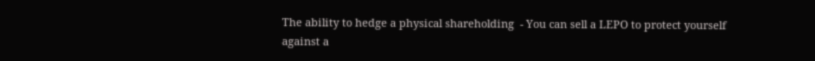The ability to hedge a physical shareholding  - You can sell a LEPO to protect yourself against a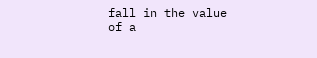fall in the value of a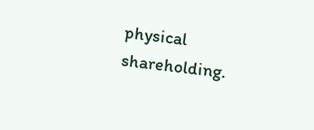physical shareholding.